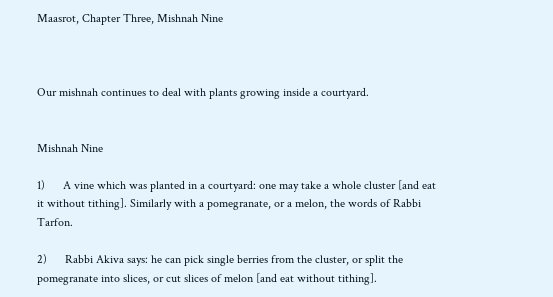Maasrot, Chapter Three, Mishnah Nine



Our mishnah continues to deal with plants growing inside a courtyard.


Mishnah Nine

1)      A vine which was planted in a courtyard: one may take a whole cluster [and eat it without tithing]. Similarly with a pomegranate, or a melon, the words of Rabbi Tarfon.

2)      Rabbi Akiva says: he can pick single berries from the cluster, or split the pomegranate into slices, or cut slices of melon [and eat without tithing].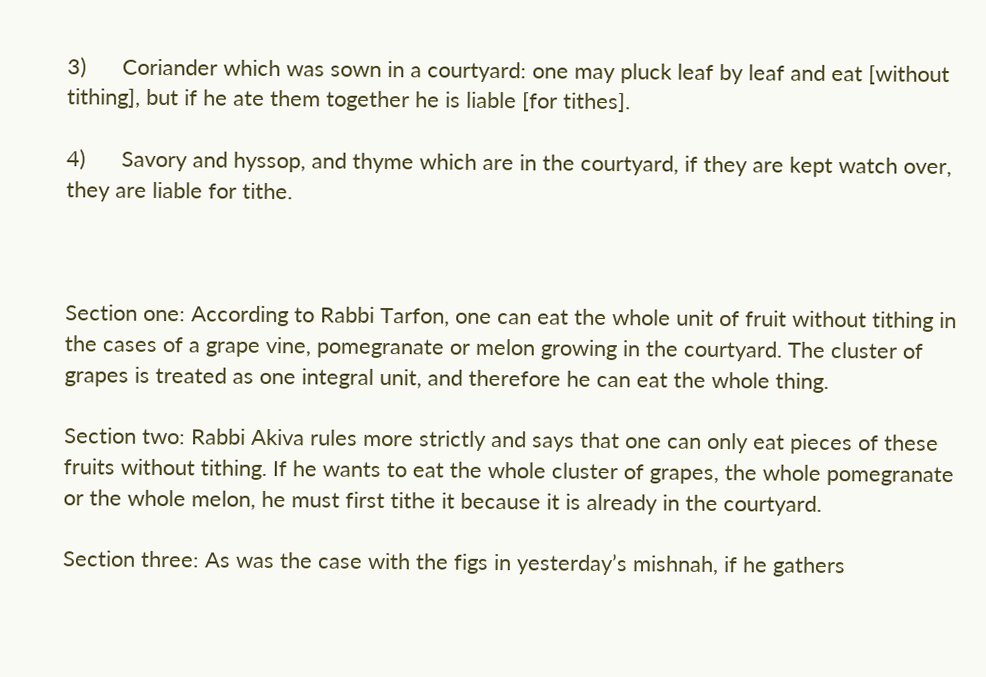3)      Coriander which was sown in a courtyard: one may pluck leaf by leaf and eat [without tithing], but if he ate them together he is liable [for tithes].

4)      Savory and hyssop, and thyme which are in the courtyard, if they are kept watch over, they are liable for tithe.



Section one: According to Rabbi Tarfon, one can eat the whole unit of fruit without tithing in the cases of a grape vine, pomegranate or melon growing in the courtyard. The cluster of grapes is treated as one integral unit, and therefore he can eat the whole thing.

Section two: Rabbi Akiva rules more strictly and says that one can only eat pieces of these fruits without tithing. If he wants to eat the whole cluster of grapes, the whole pomegranate or the whole melon, he must first tithe it because it is already in the courtyard.

Section three: As was the case with the figs in yesterday’s mishnah, if he gathers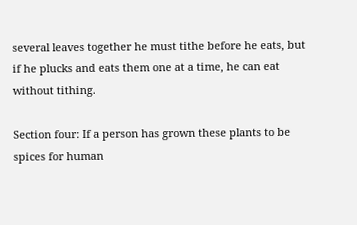several leaves together he must tithe before he eats, but if he plucks and eats them one at a time, he can eat without tithing.

Section four: If a person has grown these plants to be spices for human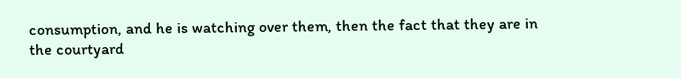consumption, and he is watching over them, then the fact that they are in the courtyard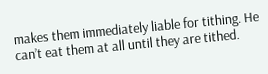makes them immediately liable for tithing. He can’t eat them at all until they are tithed.